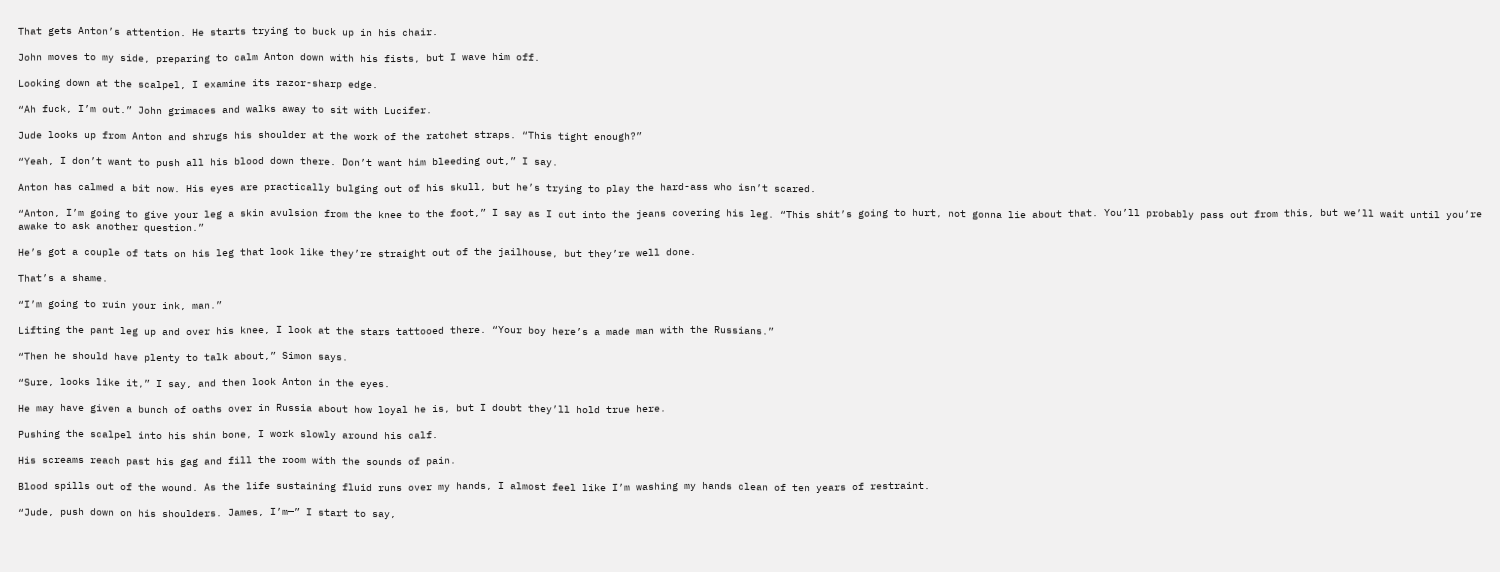That gets Anton’s attention. He starts trying to buck up in his chair.

John moves to my side, preparing to calm Anton down with his fists, but I wave him off.

Looking down at the scalpel, I examine its razor-sharp edge.

“Ah fuck, I’m out.” John grimaces and walks away to sit with Lucifer.

Jude looks up from Anton and shrugs his shoulder at the work of the ratchet straps. “This tight enough?”

“Yeah, I don’t want to push all his blood down there. Don’t want him bleeding out,” I say.

Anton has calmed a bit now. His eyes are practically bulging out of his skull, but he’s trying to play the hard-ass who isn’t scared.

“Anton, I’m going to give your leg a skin avulsion from the knee to the foot,” I say as I cut into the jeans covering his leg. “This shit’s going to hurt, not gonna lie about that. You’ll probably pass out from this, but we’ll wait until you’re awake to ask another question.”

He’s got a couple of tats on his leg that look like they’re straight out of the jailhouse, but they’re well done.

That’s a shame.

“I’m going to ruin your ink, man.”

Lifting the pant leg up and over his knee, I look at the stars tattooed there. “Your boy here’s a made man with the Russians.”

“Then he should have plenty to talk about,” Simon says.

“Sure, looks like it,” I say, and then look Anton in the eyes.

He may have given a bunch of oaths over in Russia about how loyal he is, but I doubt they’ll hold true here.

Pushing the scalpel into his shin bone, I work slowly around his calf.

His screams reach past his gag and fill the room with the sounds of pain.

Blood spills out of the wound. As the life sustaining fluid runs over my hands, I almost feel like I’m washing my hands clean of ten years of restraint.

“Jude, push down on his shoulders. James, I’m—” I start to say,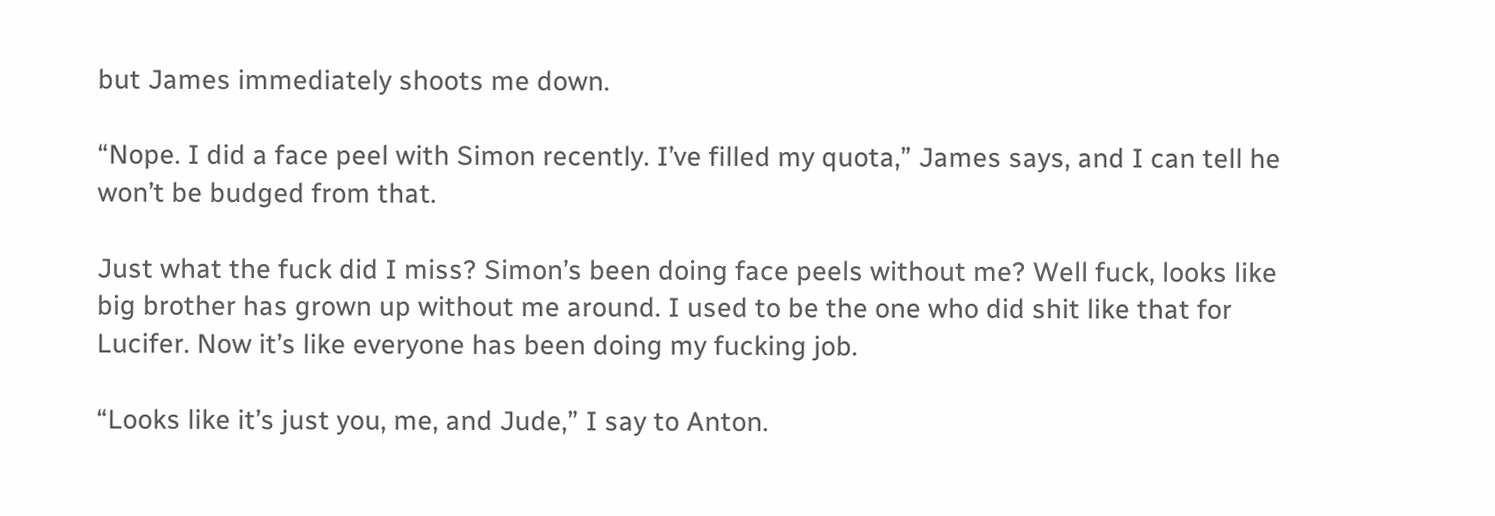but James immediately shoots me down.

“Nope. I did a face peel with Simon recently. I’ve filled my quota,” James says, and I can tell he won’t be budged from that.

Just what the fuck did I miss? Simon’s been doing face peels without me? Well fuck, looks like big brother has grown up without me around. I used to be the one who did shit like that for Lucifer. Now it’s like everyone has been doing my fucking job.

“Looks like it’s just you, me, and Jude,” I say to Anton.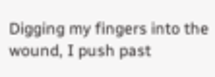Digging my fingers into the wound, I push past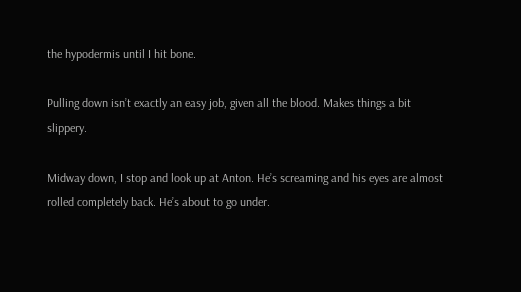the hypodermis until I hit bone.

Pulling down isn’t exactly an easy job, given all the blood. Makes things a bit slippery.

Midway down, I stop and look up at Anton. He’s screaming and his eyes are almost rolled completely back. He’s about to go under.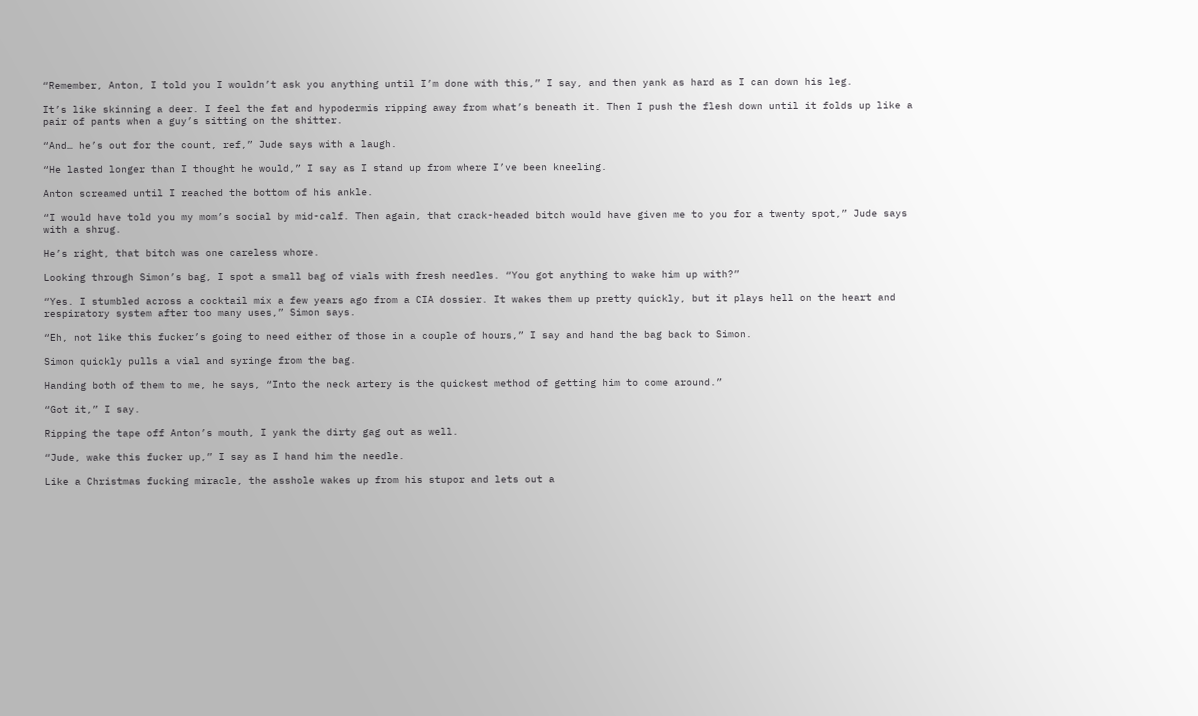“Remember, Anton, I told you I wouldn’t ask you anything until I’m done with this,” I say, and then yank as hard as I can down his leg.

It’s like skinning a deer. I feel the fat and hypodermis ripping away from what’s beneath it. Then I push the flesh down until it folds up like a pair of pants when a guy’s sitting on the shitter.

“And… he’s out for the count, ref,” Jude says with a laugh.

“He lasted longer than I thought he would,” I say as I stand up from where I’ve been kneeling.

Anton screamed until I reached the bottom of his ankle.

“I would have told you my mom’s social by mid-calf. Then again, that crack-headed bitch would have given me to you for a twenty spot,” Jude says with a shrug.

He’s right, that bitch was one careless whore.

Looking through Simon’s bag, I spot a small bag of vials with fresh needles. “You got anything to wake him up with?”

“Yes. I stumbled across a cocktail mix a few years ago from a CIA dossier. It wakes them up pretty quickly, but it plays hell on the heart and respiratory system after too many uses,” Simon says.

“Eh, not like this fucker’s going to need either of those in a couple of hours,” I say and hand the bag back to Simon.

Simon quickly pulls a vial and syringe from the bag.

Handing both of them to me, he says, “Into the neck artery is the quickest method of getting him to come around.”

“Got it,” I say.

Ripping the tape off Anton’s mouth, I yank the dirty gag out as well.

“Jude, wake this fucker up,” I say as I hand him the needle.

Like a Christmas fucking miracle, the asshole wakes up from his stupor and lets out a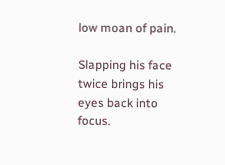low moan of pain.

Slapping his face twice brings his eyes back into focus.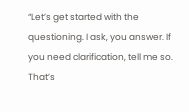“Let’s get started with the questioning. I ask, you answer. If you need clarification, tell me so. That’s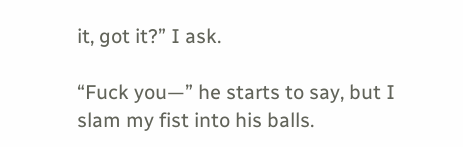it, got it?” I ask.

“Fuck you—” he starts to say, but I slam my fist into his balls.